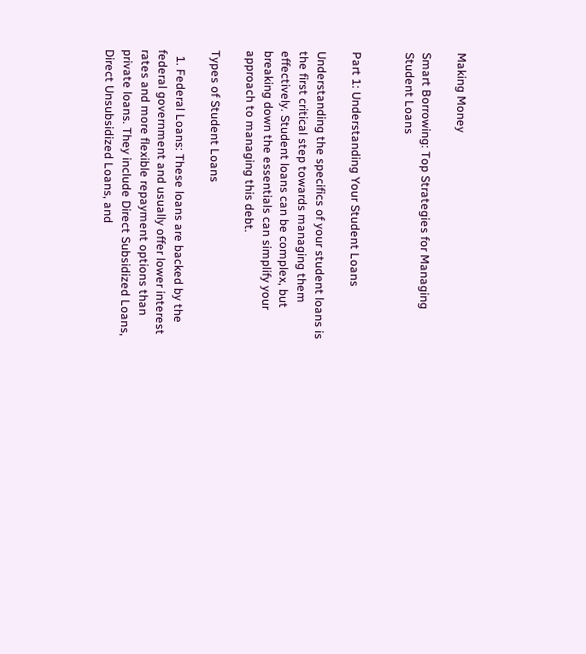Making Money

Smart Borrowing: Top Strategies for Managing Student Loans


Part 1: Understanding Your Student Loans

Understanding the specifics of your student loans is the first critical step towards managing them effectively. Student loans can be complex, but breaking down the essentials can simplify your approach to managing this debt.

Types of Student Loans

  1. Federal Loans: These loans are backed by the federal government and usually offer lower interest rates and more flexible repayment options than private loans. They include Direct Subsidized Loans, Direct Unsubsidized Loans, and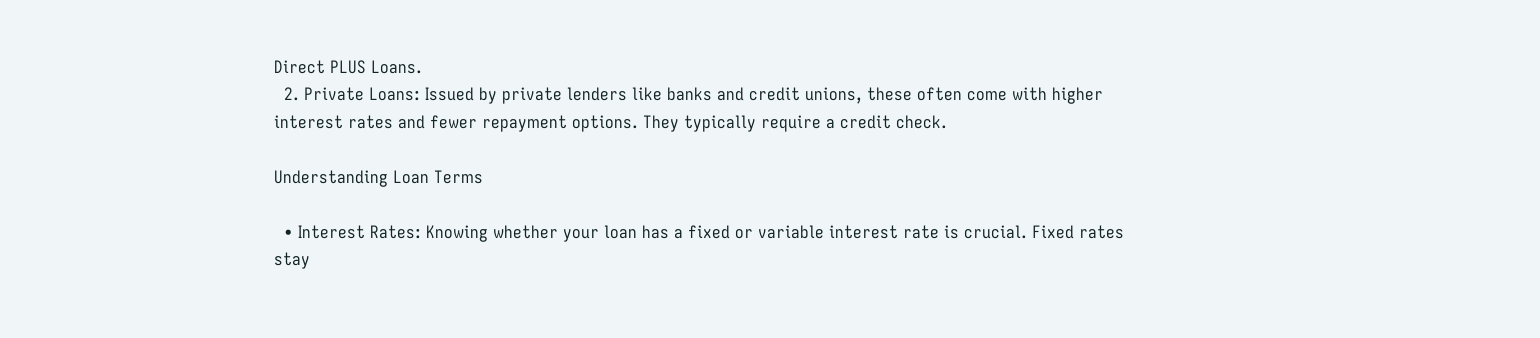Direct PLUS Loans.
  2. Private Loans: Issued by private lenders like banks and credit unions, these often come with higher interest rates and fewer repayment options. They typically require a credit check.

Understanding Loan Terms

  • Interest Rates: Knowing whether your loan has a fixed or variable interest rate is crucial. Fixed rates stay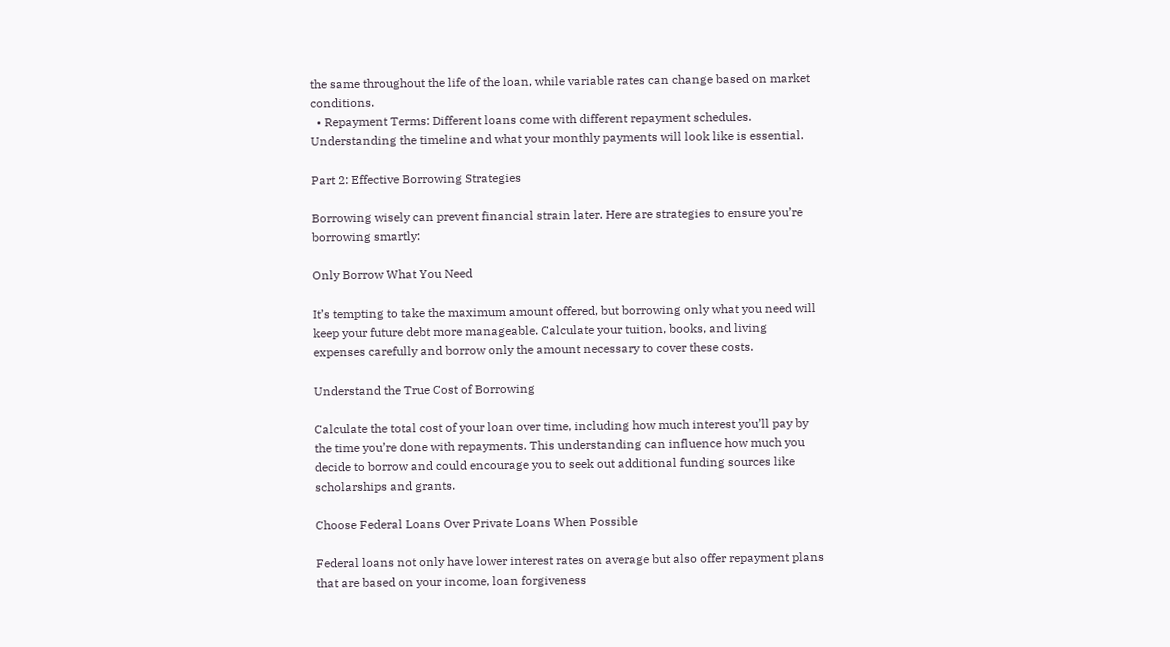the same throughout the life of the loan, while variable rates can change based on market conditions.
  • Repayment Terms: Different loans come with different repayment schedules. Understanding the timeline and what your monthly payments will look like is essential.

Part 2: Effective Borrowing Strategies

Borrowing wisely can prevent financial strain later. Here are strategies to ensure you’re borrowing smartly:

Only Borrow What You Need

It’s tempting to take the maximum amount offered, but borrowing only what you need will keep your future debt more manageable. Calculate your tuition, books, and living expenses carefully and borrow only the amount necessary to cover these costs.

Understand the True Cost of Borrowing

Calculate the total cost of your loan over time, including how much interest you’ll pay by the time you’re done with repayments. This understanding can influence how much you decide to borrow and could encourage you to seek out additional funding sources like scholarships and grants.

Choose Federal Loans Over Private Loans When Possible

Federal loans not only have lower interest rates on average but also offer repayment plans that are based on your income, loan forgiveness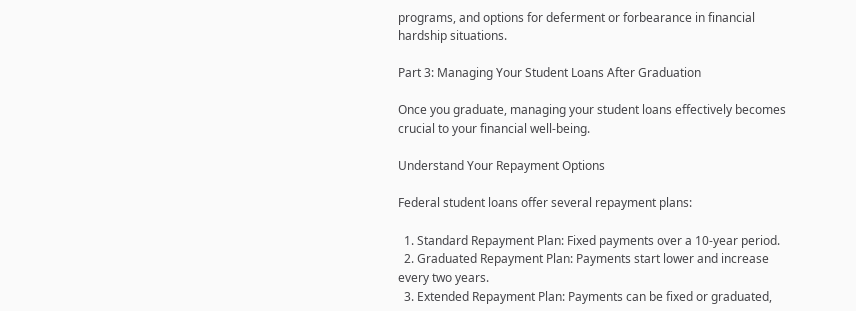programs, and options for deferment or forbearance in financial hardship situations.

Part 3: Managing Your Student Loans After Graduation

Once you graduate, managing your student loans effectively becomes crucial to your financial well-being.

Understand Your Repayment Options

Federal student loans offer several repayment plans:

  1. Standard Repayment Plan: Fixed payments over a 10-year period.
  2. Graduated Repayment Plan: Payments start lower and increase every two years.
  3. Extended Repayment Plan: Payments can be fixed or graduated,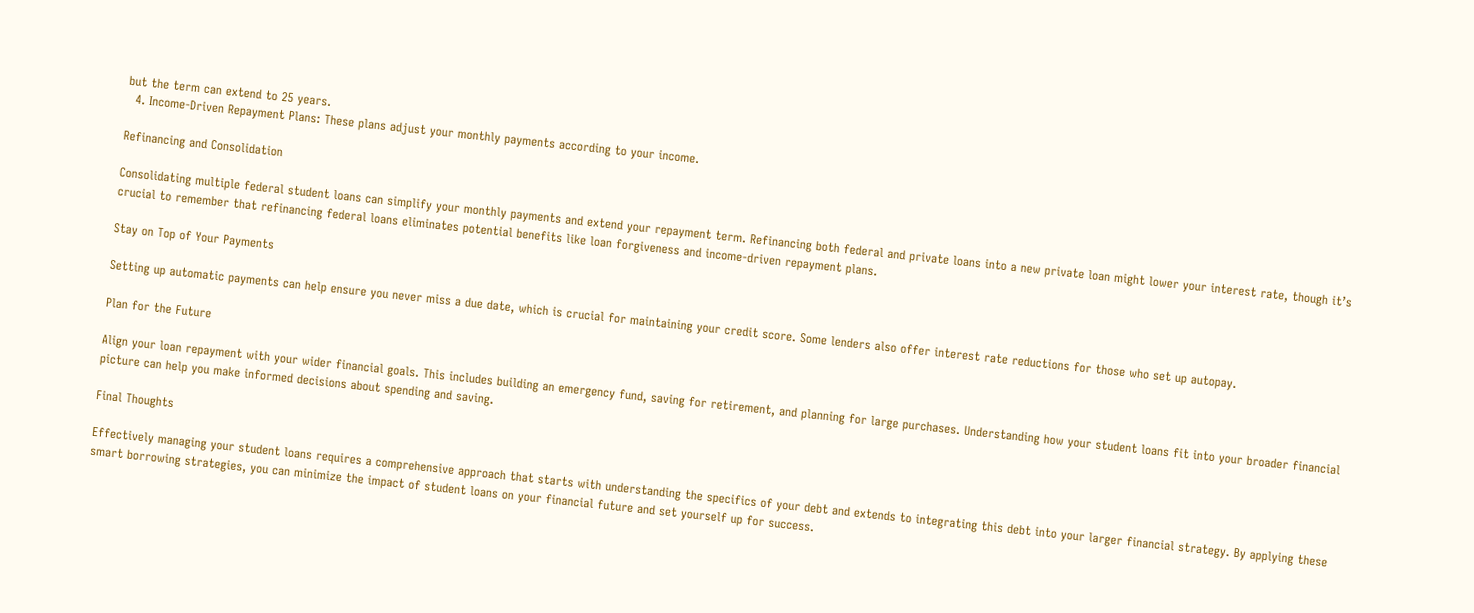but the term can extend to 25 years.
  4. Income-Driven Repayment Plans: These plans adjust your monthly payments according to your income.

Refinancing and Consolidation

Consolidating multiple federal student loans can simplify your monthly payments and extend your repayment term. Refinancing both federal and private loans into a new private loan might lower your interest rate, though it’s crucial to remember that refinancing federal loans eliminates potential benefits like loan forgiveness and income-driven repayment plans.

Stay on Top of Your Payments

Setting up automatic payments can help ensure you never miss a due date, which is crucial for maintaining your credit score. Some lenders also offer interest rate reductions for those who set up autopay.

Plan for the Future

Align your loan repayment with your wider financial goals. This includes building an emergency fund, saving for retirement, and planning for large purchases. Understanding how your student loans fit into your broader financial picture can help you make informed decisions about spending and saving.

Final Thoughts

Effectively managing your student loans requires a comprehensive approach that starts with understanding the specifics of your debt and extends to integrating this debt into your larger financial strategy. By applying these smart borrowing strategies, you can minimize the impact of student loans on your financial future and set yourself up for success.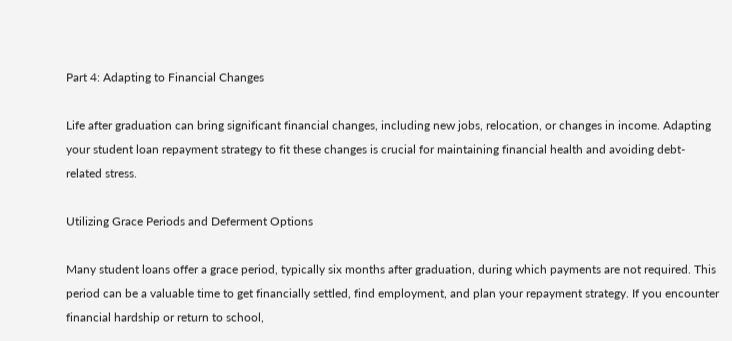Part 4: Adapting to Financial Changes

Life after graduation can bring significant financial changes, including new jobs, relocation, or changes in income. Adapting your student loan repayment strategy to fit these changes is crucial for maintaining financial health and avoiding debt-related stress.

Utilizing Grace Periods and Deferment Options

Many student loans offer a grace period, typically six months after graduation, during which payments are not required. This period can be a valuable time to get financially settled, find employment, and plan your repayment strategy. If you encounter financial hardship or return to school,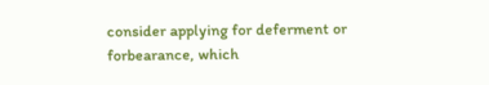consider applying for deferment or forbearance, which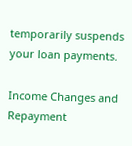temporarily suspends your loan payments.

Income Changes and Repayment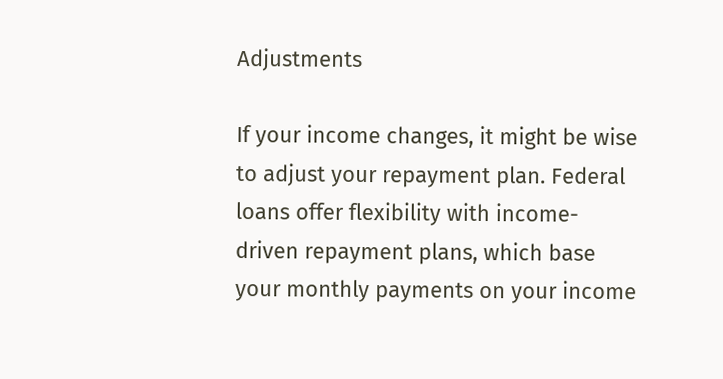Adjustments

If your income changes, it might be wise to adjust your repayment plan. Federal loans offer flexibility with income-driven repayment plans, which base your monthly payments on your income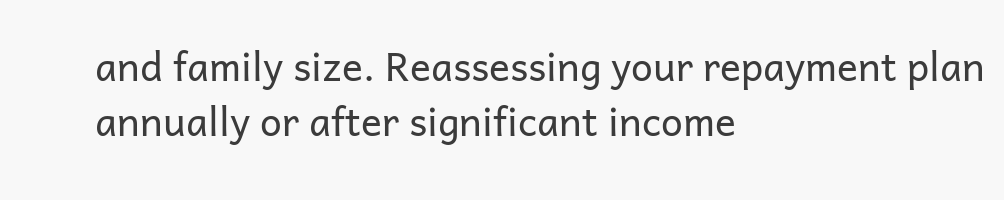and family size. Reassessing your repayment plan annually or after significant income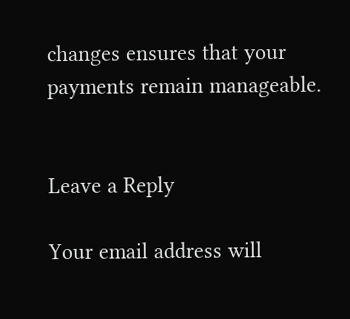changes ensures that your payments remain manageable.


Leave a Reply

Your email address will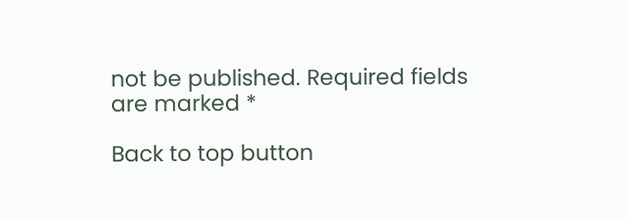not be published. Required fields are marked *

Back to top button